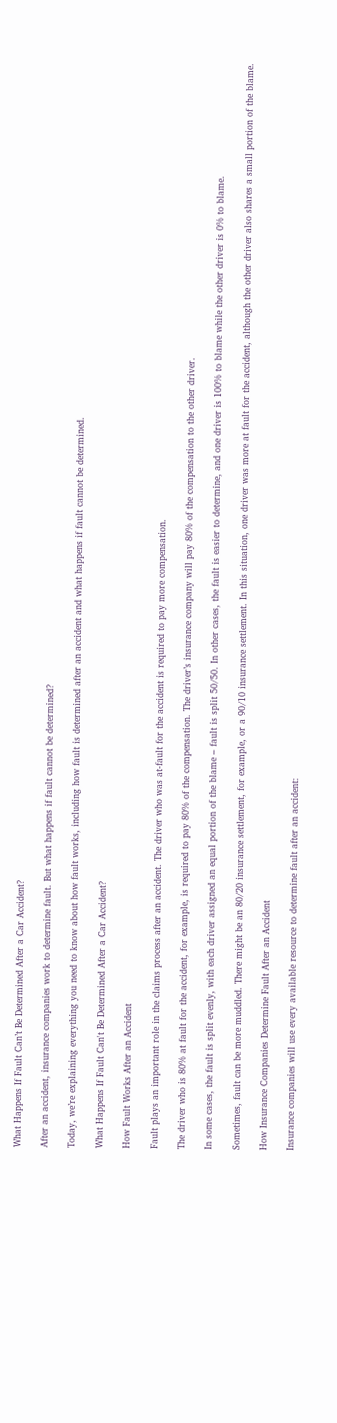What Happens If Fault Can’t Be Determined After a Car Accident?

After an accident, insurance companies work to determine fault. But what happens if fault cannot be determined?

Today, we’re explaining everything you need to know about how fault works, including how fault is determined after an accident and what happens if fault cannot be determined.

What Happens If Fault Can't Be Determined After a Car Accident?

How Fault Works After an Accident

Fault plays an important role in the claims process after an accident. The driver who was at-fault for the accident is required to pay more compensation.

The driver who is 80% at fault for the accident, for example, is required to pay 80% of the compensation. The driver’s insurance company will pay 80% of the compensation to the other driver.

In some cases, the fault is split evenly, with each driver assigned an equal portion of the blame – fault is split 50/50. In other cases, the fault is easier to determine, and one driver is 100% to blame while the other driver is 0% to blame.

Sometimes, fault can be more muddled. There might be an 80/20 insurance settlement, for example, or a 90/10 insurance settlement. In this situation, one driver was more at fault for the accident, although the other driver also shares a small portion of the blame.

How Insurance Companies Determine Fault After an Accident

Insurance companies will use every available resource to determine fault after an accident: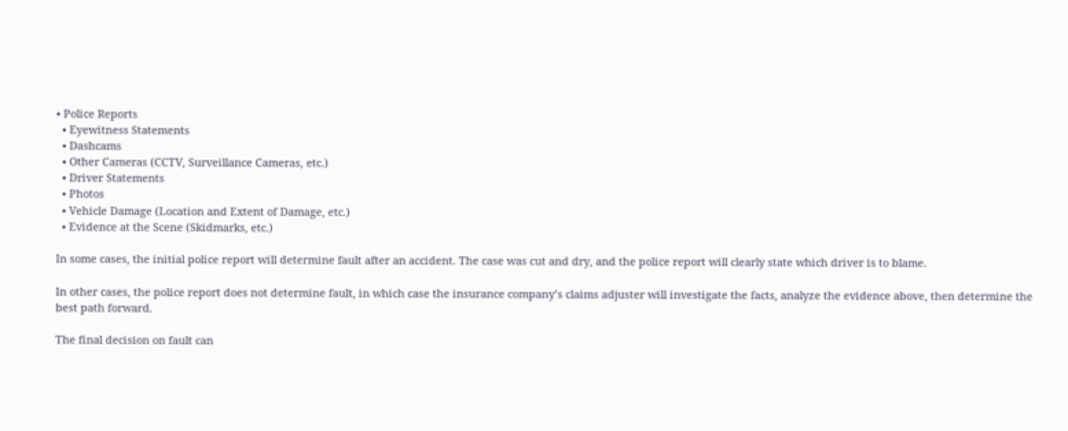• Police Reports
  • Eyewitness Statements
  • Dashcams
  • Other Cameras (CCTV, Surveillance Cameras, etc.)
  • Driver Statements
  • Photos
  • Vehicle Damage (Location and Extent of Damage, etc.)
  • Evidence at the Scene (Skidmarks, etc.)

In some cases, the initial police report will determine fault after an accident. The case was cut and dry, and the police report will clearly state which driver is to blame.

In other cases, the police report does not determine fault, in which case the insurance company’s claims adjuster will investigate the facts, analyze the evidence above, then determine the best path forward.

The final decision on fault can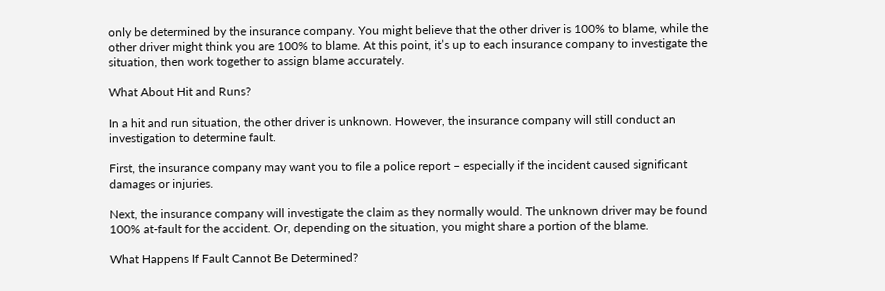only be determined by the insurance company. You might believe that the other driver is 100% to blame, while the other driver might think you are 100% to blame. At this point, it’s up to each insurance company to investigate the situation, then work together to assign blame accurately.

What About Hit and Runs?

In a hit and run situation, the other driver is unknown. However, the insurance company will still conduct an investigation to determine fault.

First, the insurance company may want you to file a police report – especially if the incident caused significant damages or injuries.

Next, the insurance company will investigate the claim as they normally would. The unknown driver may be found 100% at-fault for the accident. Or, depending on the situation, you might share a portion of the blame.

What Happens If Fault Cannot Be Determined?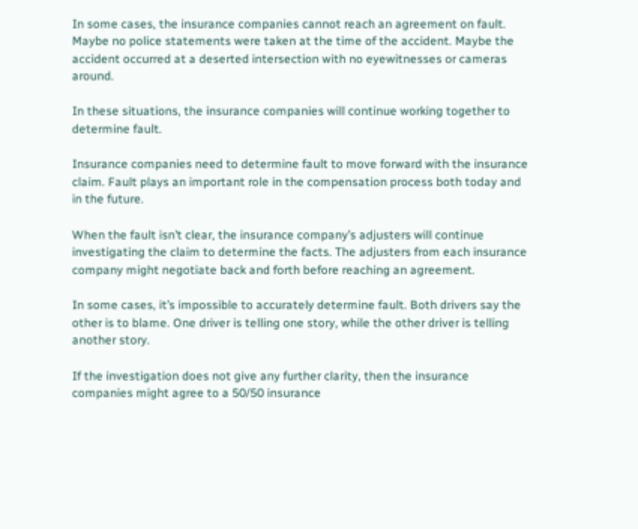In some cases, the insurance companies cannot reach an agreement on fault. Maybe no police statements were taken at the time of the accident. Maybe the accident occurred at a deserted intersection with no eyewitnesses or cameras around.

In these situations, the insurance companies will continue working together to determine fault.

Insurance companies need to determine fault to move forward with the insurance claim. Fault plays an important role in the compensation process both today and in the future.

When the fault isn’t clear, the insurance company’s adjusters will continue investigating the claim to determine the facts. The adjusters from each insurance company might negotiate back and forth before reaching an agreement.

In some cases, it’s impossible to accurately determine fault. Both drivers say the other is to blame. One driver is telling one story, while the other driver is telling another story.

If the investigation does not give any further clarity, then the insurance companies might agree to a 50/50 insurance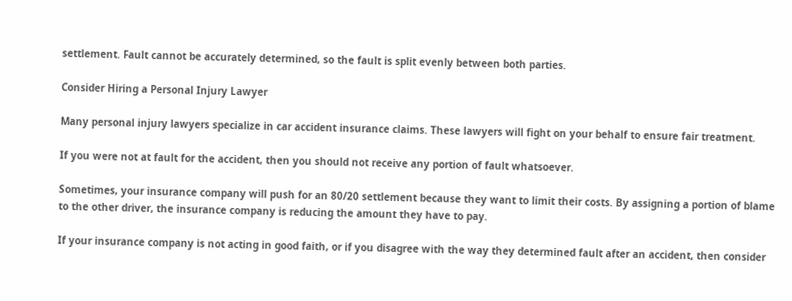settlement. Fault cannot be accurately determined, so the fault is split evenly between both parties.

Consider Hiring a Personal Injury Lawyer

Many personal injury lawyers specialize in car accident insurance claims. These lawyers will fight on your behalf to ensure fair treatment.

If you were not at fault for the accident, then you should not receive any portion of fault whatsoever.

Sometimes, your insurance company will push for an 80/20 settlement because they want to limit their costs. By assigning a portion of blame to the other driver, the insurance company is reducing the amount they have to pay.

If your insurance company is not acting in good faith, or if you disagree with the way they determined fault after an accident, then consider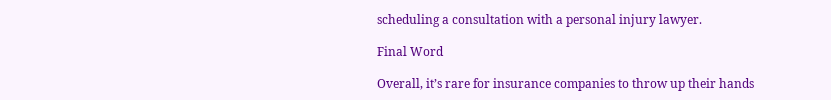scheduling a consultation with a personal injury lawyer.

Final Word

Overall, it’s rare for insurance companies to throw up their hands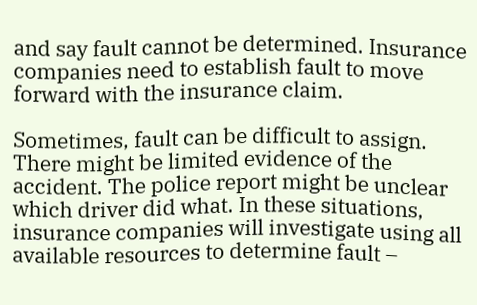and say fault cannot be determined. Insurance companies need to establish fault to move forward with the insurance claim.

Sometimes, fault can be difficult to assign. There might be limited evidence of the accident. The police report might be unclear which driver did what. In these situations, insurance companies will investigate using all available resources to determine fault –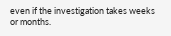even if the investigation takes weeks or months.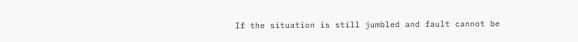If the situation is still jumbled and fault cannot be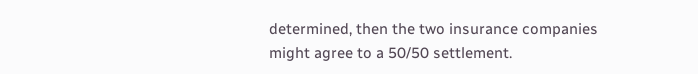determined, then the two insurance companies might agree to a 50/50 settlement.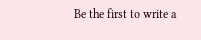Be the first to write a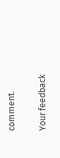comment.

Your feedback